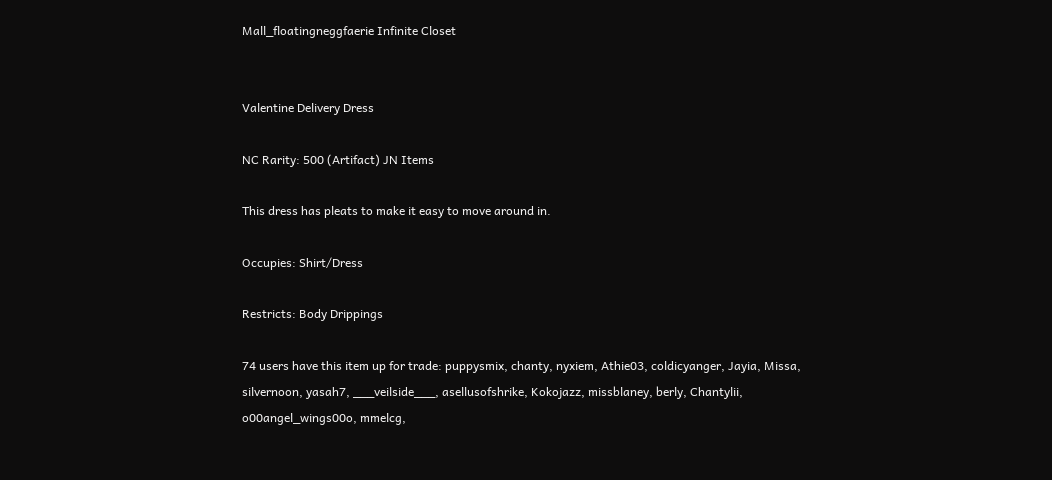Mall_floatingneggfaerie Infinite Closet


Valentine Delivery Dress

NC Rarity: 500 (Artifact) JN Items

This dress has pleats to make it easy to move around in.

Occupies: Shirt/Dress

Restricts: Body Drippings

74 users have this item up for trade: puppysmix, chanty, nyxiem, Athie03, coldicyanger, Jayia, Missa, silvernoon, yasah7, ___veilside___, asellusofshrike, Kokojazz, missblaney, berly, Chantylii, o00angel_wings00o, mmelcg,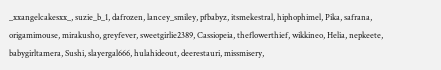_xxangelcakesxx_, suzie_b_1, dafrozen, lancey_smiley, pfbabyz, itsmekestral, hiphophimel, Pika, safrana, origamimouse, mirakusho, greyfever, sweetgirlie2389, Cassiopeia, theflowerthief, wikkineo, Helia, nepkeete, babygirltamera, Sushi, slayergal666, hulahideout, deerestauri, missmisery,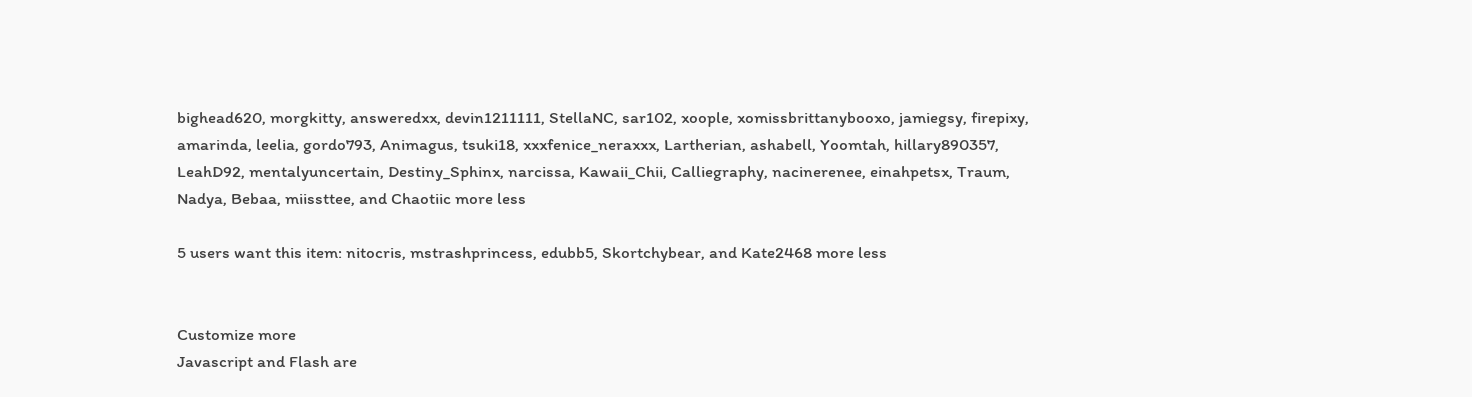bighead620, morgkitty, answeredxx, devin1211111, StellaNC, sar102, xoople, xomissbrittanybooxo, jamiegsy, firepixy, amarinda, leelia, gordo793, Animagus, tsuki18, xxxfenice_neraxxx, Lartherian, ashabell, Yoomtah, hillary890357, LeahD92, mentalyuncertain, Destiny_Sphinx, narcissa, Kawaii_Chii, Calliegraphy, nacinerenee, einahpetsx, Traum, Nadya, Bebaa, miissttee, and Chaotiic more less

5 users want this item: nitocris, mstrashprincess, edubb5, Skortchybear, and Kate2468 more less


Customize more
Javascript and Flash are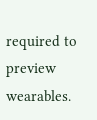required to preview wearables.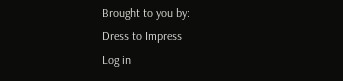Brought to you by:
Dress to Impress
Log in